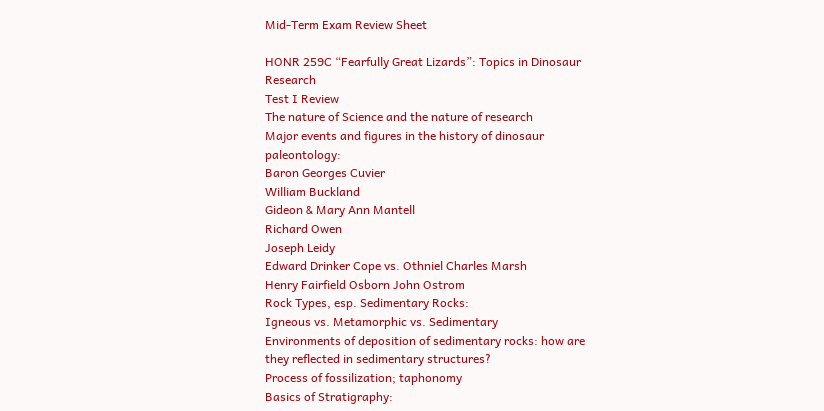Mid-Term Exam Review Sheet

HONR 259C “Fearfully Great Lizards”: Topics in Dinosaur Research
Test I Review
The nature of Science and the nature of research
Major events and figures in the history of dinosaur paleontology:
Baron Georges Cuvier
William Buckland
Gideon & Mary Ann Mantell
Richard Owen
Joseph Leidy
Edward Drinker Cope vs. Othniel Charles Marsh
Henry Fairfield Osborn John Ostrom
Rock Types, esp. Sedimentary Rocks:
Igneous vs. Metamorphic vs. Sedimentary
Environments of deposition of sedimentary rocks: how are they reflected in sedimentary structures?
Process of fossilization; taphonomy
Basics of Stratigraphy: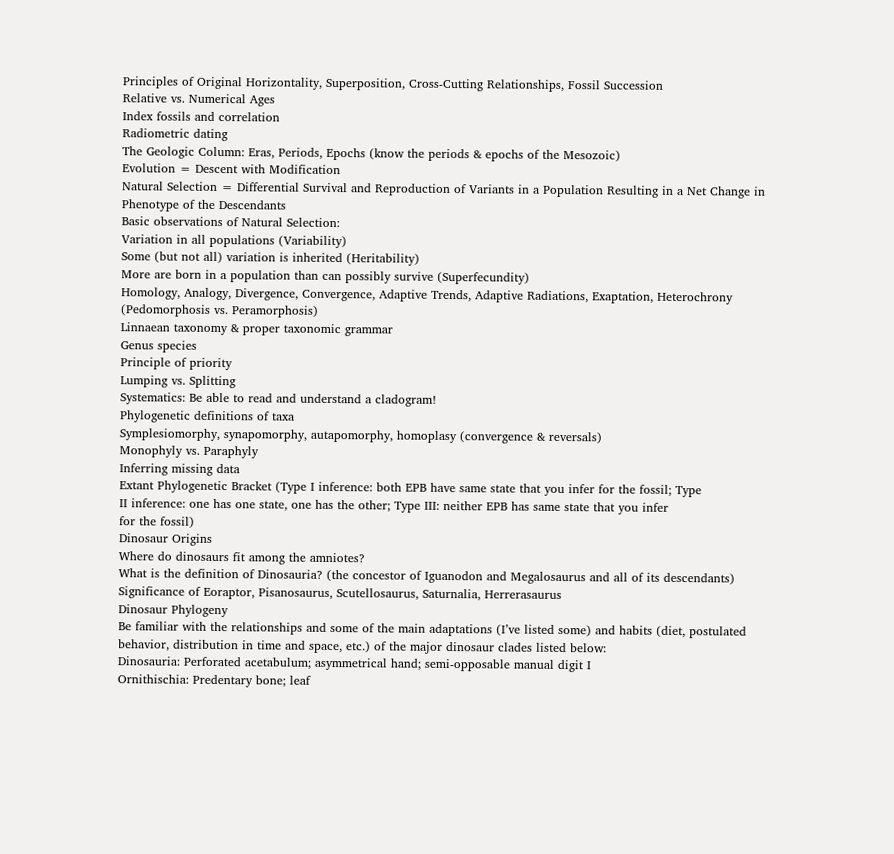Principles of Original Horizontality, Superposition, Cross-Cutting Relationships, Fossil Succession
Relative vs. Numerical Ages
Index fossils and correlation
Radiometric dating
The Geologic Column: Eras, Periods, Epochs (know the periods & epochs of the Mesozoic)
Evolution = Descent with Modification
Natural Selection = Differential Survival and Reproduction of Variants in a Population Resulting in a Net Change in
Phenotype of the Descendants
Basic observations of Natural Selection:
Variation in all populations (Variability)
Some (but not all) variation is inherited (Heritability)
More are born in a population than can possibly survive (Superfecundity)
Homology, Analogy, Divergence, Convergence, Adaptive Trends, Adaptive Radiations, Exaptation, Heterochrony
(Pedomorphosis vs. Peramorphosis)
Linnaean taxonomy & proper taxonomic grammar
Genus species
Principle of priority
Lumping vs. Splitting
Systematics: Be able to read and understand a cladogram!
Phylogenetic definitions of taxa
Symplesiomorphy, synapomorphy, autapomorphy, homoplasy (convergence & reversals)
Monophyly vs. Paraphyly
Inferring missing data
Extant Phylogenetic Bracket (Type I inference: both EPB have same state that you infer for the fossil; Type
II inference: one has one state, one has the other; Type III: neither EPB has same state that you infer
for the fossil)
Dinosaur Origins
Where do dinosaurs fit among the amniotes?
What is the definition of Dinosauria? (the concestor of Iguanodon and Megalosaurus and all of its descendants)
Significance of Eoraptor, Pisanosaurus, Scutellosaurus, Saturnalia, Herrerasaurus
Dinosaur Phylogeny
Be familiar with the relationships and some of the main adaptations (I’ve listed some) and habits (diet, postulated
behavior, distribution in time and space, etc.) of the major dinosaur clades listed below:
Dinosauria: Perforated acetabulum; asymmetrical hand; semi-opposable manual digit I
Ornithischia: Predentary bone; leaf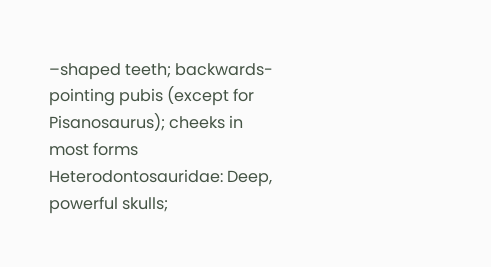–shaped teeth; backwards-pointing pubis (except for Pisanosaurus); cheeks in
most forms
Heterodontosauridae: Deep, powerful skulls;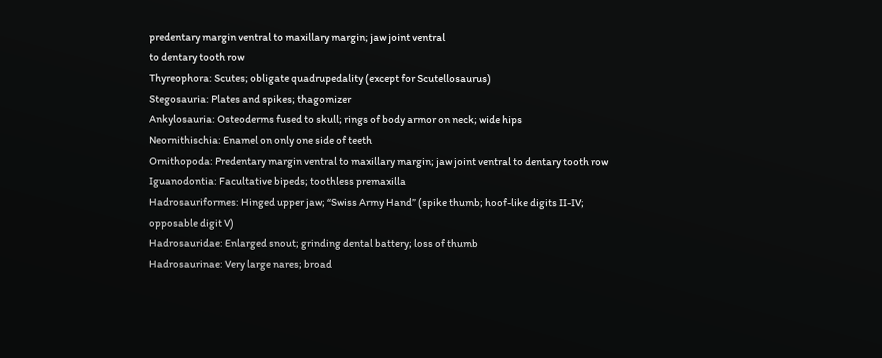predentary margin ventral to maxillary margin; jaw joint ventral
to dentary tooth row
Thyreophora: Scutes; obligate quadrupedality (except for Scutellosaurus)
Stegosauria: Plates and spikes; thagomizer
Ankylosauria: Osteoderms fused to skull; rings of body armor on neck; wide hips
Neornithischia: Enamel on only one side of teeth
Ornithopoda: Predentary margin ventral to maxillary margin; jaw joint ventral to dentary tooth row
Iguanodontia: Facultative bipeds; toothless premaxilla
Hadrosauriformes: Hinged upper jaw; “Swiss Army Hand” (spike thumb; hoof-like digits II-IV;
opposable digit V)
Hadrosauridae: Enlarged snout; grinding dental battery; loss of thumb
Hadrosaurinae: Very large nares; broad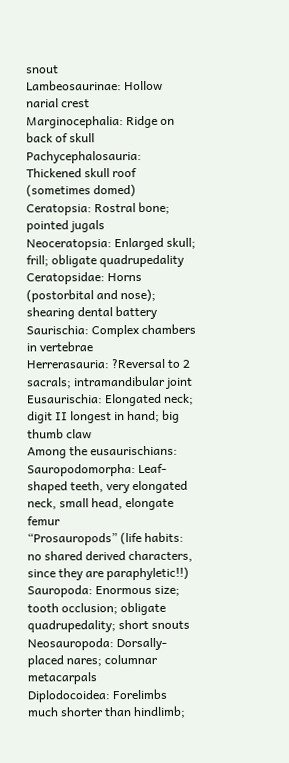snout
Lambeosaurinae: Hollow narial crest
Marginocephalia: Ridge on back of skull
Pachycephalosauria: Thickened skull roof (sometimes domed)
Ceratopsia: Rostral bone; pointed jugals
Neoceratopsia: Enlarged skull; frill; obligate quadrupedality
Ceratopsidae: Horns (postorbital and nose); shearing dental battery
Saurischia: Complex chambers in vertebrae
Herrerasauria: ?Reversal to 2 sacrals; intramandibular joint
Eusaurischia: Elongated neck; digit II longest in hand; big thumb claw
Among the eusaurischians:
Sauropodomorpha: Leaf-shaped teeth, very elongated neck, small head, elongate femur
“Prosauropods” (life habits: no shared derived characters, since they are paraphyletic!!)
Sauropoda: Enormous size; tooth occlusion; obligate quadrupedality; short snouts
Neosauropoda: Dorsally-placed nares; columnar metacarpals
Diplodocoidea: Forelimbs much shorter than hindlimb;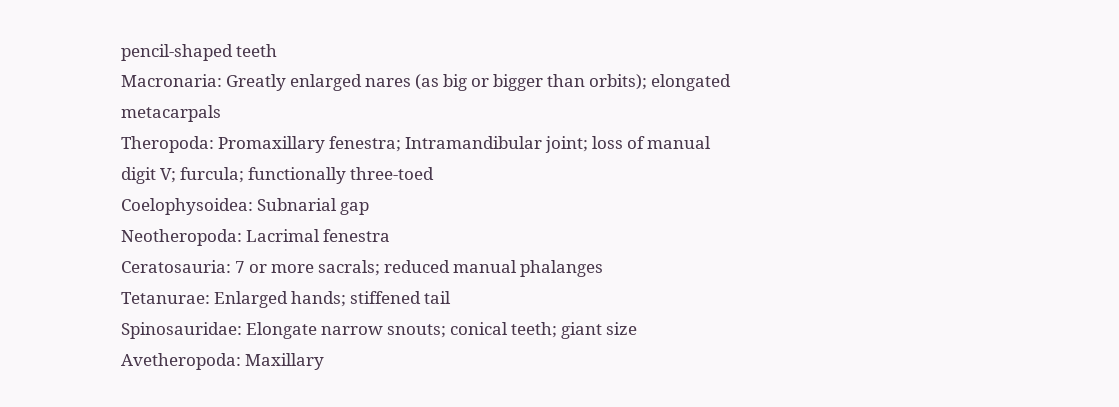pencil-shaped teeth
Macronaria: Greatly enlarged nares (as big or bigger than orbits); elongated metacarpals
Theropoda: Promaxillary fenestra; Intramandibular joint; loss of manual digit V; furcula; functionally three-toed
Coelophysoidea: Subnarial gap
Neotheropoda: Lacrimal fenestra
Ceratosauria: 7 or more sacrals; reduced manual phalanges
Tetanurae: Enlarged hands; stiffened tail
Spinosauridae: Elongate narrow snouts; conical teeth; giant size
Avetheropoda: Maxillary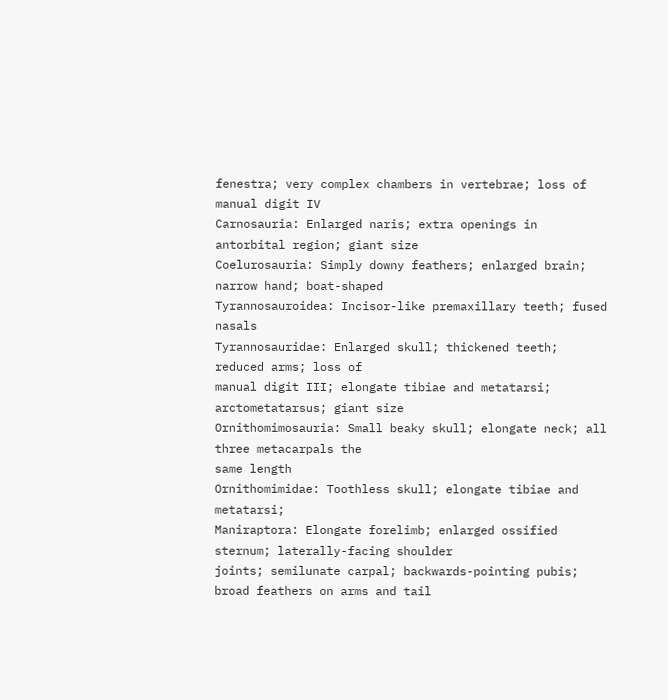fenestra; very complex chambers in vertebrae; loss of manual digit IV
Carnosauria: Enlarged naris; extra openings in antorbital region; giant size
Coelurosauria: Simply downy feathers; enlarged brain; narrow hand; boat-shaped
Tyrannosauroidea: Incisor-like premaxillary teeth; fused nasals
Tyrannosauridae: Enlarged skull; thickened teeth; reduced arms; loss of
manual digit III; elongate tibiae and metatarsi; arctometatarsus; giant size
Ornithomimosauria: Small beaky skull; elongate neck; all three metacarpals the
same length
Ornithomimidae: Toothless skull; elongate tibiae and metatarsi;
Maniraptora: Elongate forelimb; enlarged ossified sternum; laterally-facing shoulder
joints; semilunate carpal; backwards-pointing pubis; broad feathers on arms and tail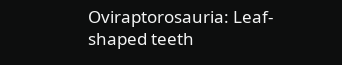Oviraptorosauria: Leaf-shaped teeth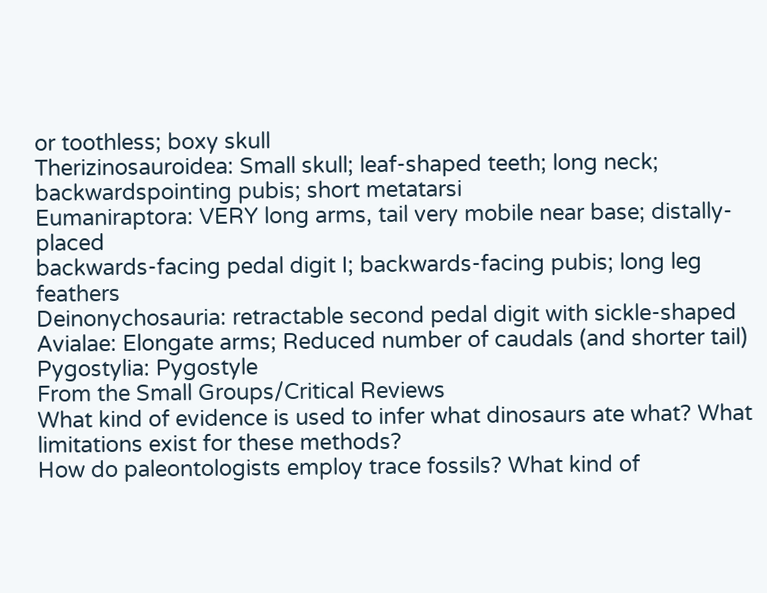or toothless; boxy skull
Therizinosauroidea: Small skull; leaf-shaped teeth; long neck; backwardspointing pubis; short metatarsi
Eumaniraptora: VERY long arms, tail very mobile near base; distally-placed
backwards-facing pedal digit I; backwards-facing pubis; long leg feathers
Deinonychosauria: retractable second pedal digit with sickle-shaped
Avialae: Elongate arms; Reduced number of caudals (and shorter tail)
Pygostylia: Pygostyle
From the Small Groups/Critical Reviews
What kind of evidence is used to infer what dinosaurs ate what? What limitations exist for these methods?
How do paleontologists employ trace fossils? What kind of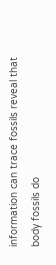information can trace fossils reveal that body fossils do